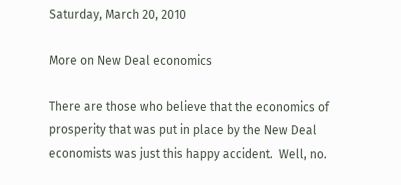Saturday, March 20, 2010

More on New Deal economics

There are those who believe that the economics of prosperity that was put in place by the New Deal economists was just this happy accident.  Well, no.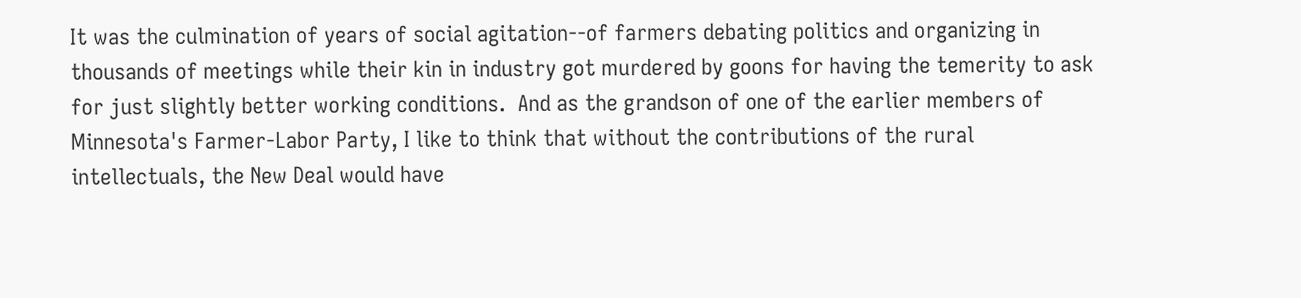It was the culmination of years of social agitation--of farmers debating politics and organizing in thousands of meetings while their kin in industry got murdered by goons for having the temerity to ask for just slightly better working conditions.  And as the grandson of one of the earlier members of Minnesota's Farmer-Labor Party, I like to think that without the contributions of the rural intellectuals, the New Deal would have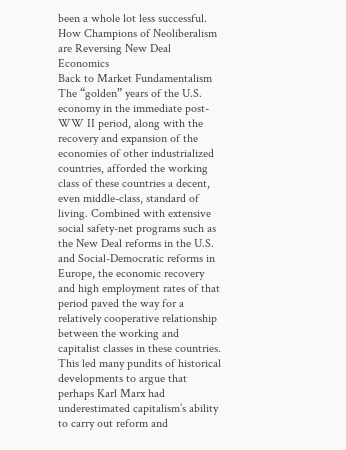been a whole lot less successful.
How Champions of Neoliberalism are Reversing New Deal Economics
Back to Market Fundamentalism
The “golden” years of the U.S. economy in the immediate post-WW II period, along with the recovery and expansion of the economies of other industrialized countries, afforded the working class of these countries a decent, even middle-class, standard of living. Combined with extensive social safety-net programs such as the New Deal reforms in the U.S. and Social-Democratic reforms in Europe, the economic recovery and high employment rates of that period paved the way for a relatively cooperative relationship between the working and capitalist classes in these countries.
This led many pundits of historical developments to argue that perhaps Karl Marx had underestimated capitalism’s ability to carry out reform and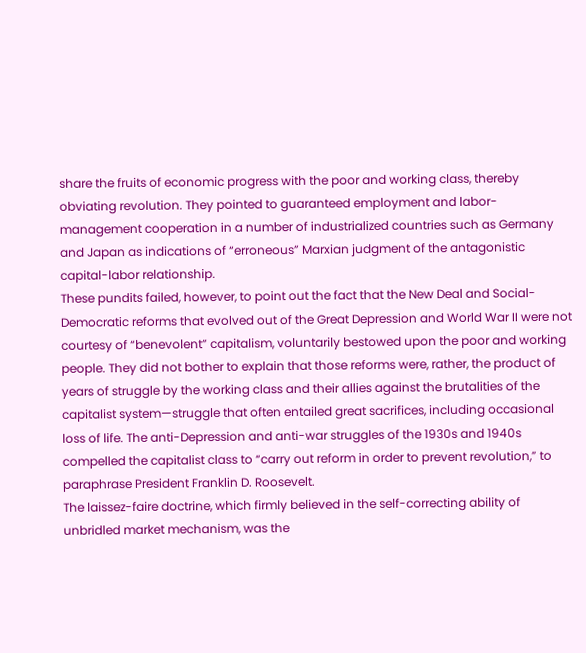share the fruits of economic progress with the poor and working class, thereby obviating revolution. They pointed to guaranteed employment and labor-management cooperation in a number of industrialized countries such as Germany and Japan as indications of “erroneous” Marxian judgment of the antagonistic capital-labor relationship.
These pundits failed, however, to point out the fact that the New Deal and Social-Democratic reforms that evolved out of the Great Depression and World War II were not courtesy of “benevolent” capitalism, voluntarily bestowed upon the poor and working people. They did not bother to explain that those reforms were, rather, the product of years of struggle by the working class and their allies against the brutalities of the capitalist system—struggle that often entailed great sacrifices, including occasional loss of life. The anti-Depression and anti-war struggles of the 1930s and 1940s compelled the capitalist class to “carry out reform in order to prevent revolution,” to paraphrase President Franklin D. Roosevelt.
The laissez-faire doctrine, which firmly believed in the self-correcting ability of unbridled market mechanism, was the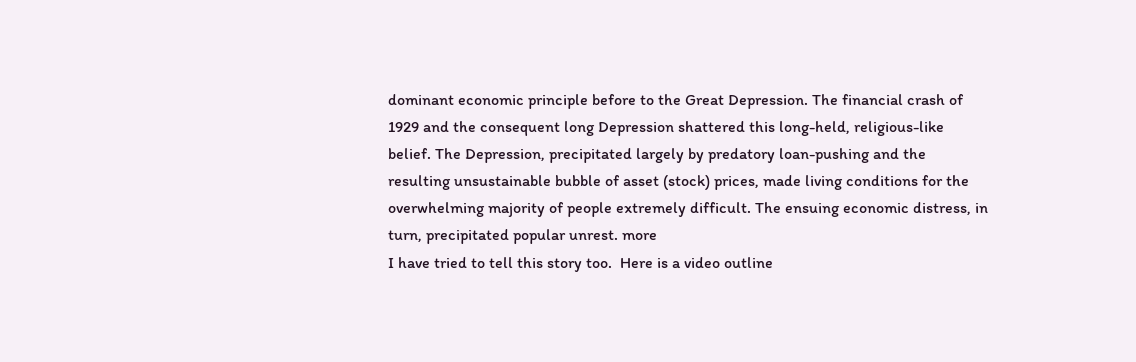dominant economic principle before to the Great Depression. The financial crash of 1929 and the consequent long Depression shattered this long-held, religious-like belief. The Depression, precipitated largely by predatory loan-pushing and the resulting unsustainable bubble of asset (stock) prices, made living conditions for the overwhelming majority of people extremely difficult. The ensuing economic distress, in turn, precipitated popular unrest. more
I have tried to tell this story too.  Here is a video outline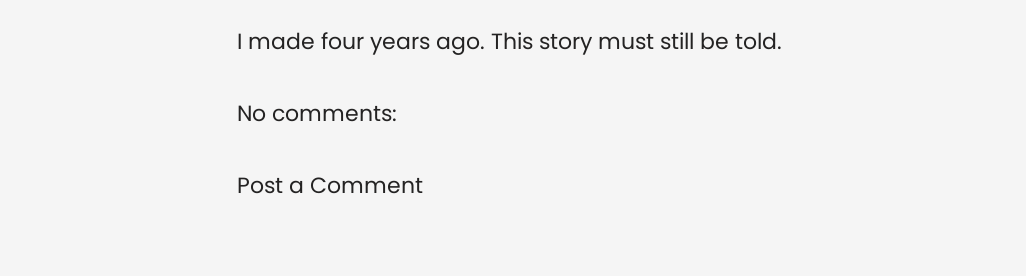I made four years ago. This story must still be told.

No comments:

Post a Comment